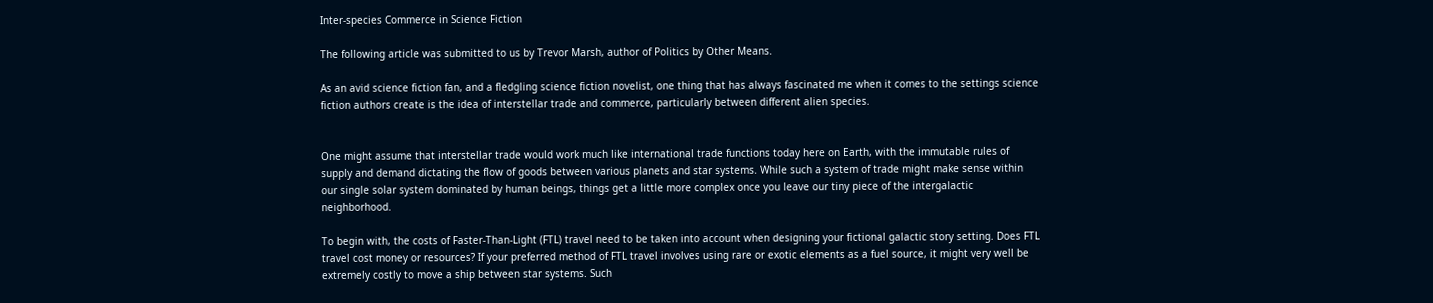Inter-species Commerce in Science Fiction

The following article was submitted to us by Trevor Marsh, author of Politics by Other Means.

As an avid science fiction fan, and a fledgling science fiction novelist, one thing that has always fascinated me when it comes to the settings science fiction authors create is the idea of interstellar trade and commerce, particularly between different alien species.


One might assume that interstellar trade would work much like international trade functions today here on Earth, with the immutable rules of supply and demand dictating the flow of goods between various planets and star systems. While such a system of trade might make sense within our single solar system dominated by human beings, things get a little more complex once you leave our tiny piece of the intergalactic neighborhood.

To begin with, the costs of Faster-Than-Light (FTL) travel need to be taken into account when designing your fictional galactic story setting. Does FTL travel cost money or resources? If your preferred method of FTL travel involves using rare or exotic elements as a fuel source, it might very well be extremely costly to move a ship between star systems. Such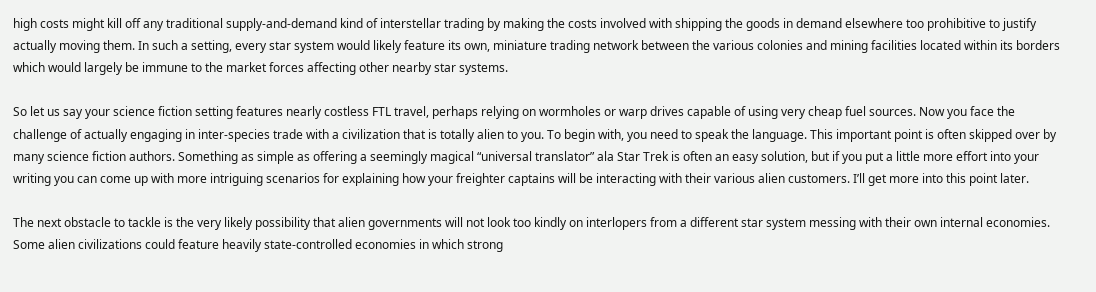high costs might kill off any traditional supply-and-demand kind of interstellar trading by making the costs involved with shipping the goods in demand elsewhere too prohibitive to justify actually moving them. In such a setting, every star system would likely feature its own, miniature trading network between the various colonies and mining facilities located within its borders which would largely be immune to the market forces affecting other nearby star systems.

So let us say your science fiction setting features nearly costless FTL travel, perhaps relying on wormholes or warp drives capable of using very cheap fuel sources. Now you face the challenge of actually engaging in inter-species trade with a civilization that is totally alien to you. To begin with, you need to speak the language. This important point is often skipped over by many science fiction authors. Something as simple as offering a seemingly magical “universal translator” ala Star Trek is often an easy solution, but if you put a little more effort into your writing you can come up with more intriguing scenarios for explaining how your freighter captains will be interacting with their various alien customers. I’ll get more into this point later.

The next obstacle to tackle is the very likely possibility that alien governments will not look too kindly on interlopers from a different star system messing with their own internal economies. Some alien civilizations could feature heavily state-controlled economies in which strong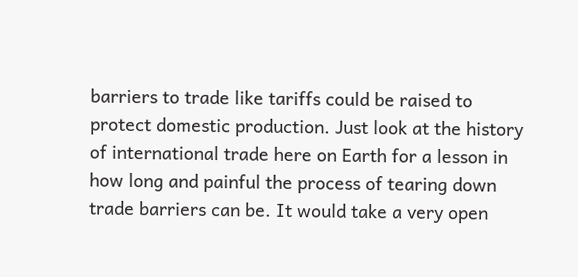barriers to trade like tariffs could be raised to protect domestic production. Just look at the history of international trade here on Earth for a lesson in how long and painful the process of tearing down trade barriers can be. It would take a very open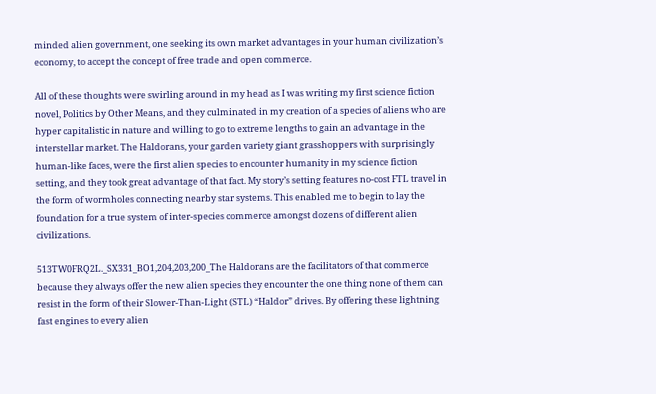minded alien government, one seeking its own market advantages in your human civilization’s economy, to accept the concept of free trade and open commerce.

All of these thoughts were swirling around in my head as I was writing my first science fiction novel, Politics by Other Means, and they culminated in my creation of a species of aliens who are hyper capitalistic in nature and willing to go to extreme lengths to gain an advantage in the interstellar market. The Haldorans, your garden variety giant grasshoppers with surprisingly human-like faces, were the first alien species to encounter humanity in my science fiction setting, and they took great advantage of that fact. My story’s setting features no-cost FTL travel in the form of wormholes connecting nearby star systems. This enabled me to begin to lay the foundation for a true system of inter-species commerce amongst dozens of different alien civilizations.

513TW0FRQ2L._SX331_BO1,204,203,200_The Haldorans are the facilitators of that commerce because they always offer the new alien species they encounter the one thing none of them can resist in the form of their Slower-Than-Light (STL) “Haldor” drives. By offering these lightning fast engines to every alien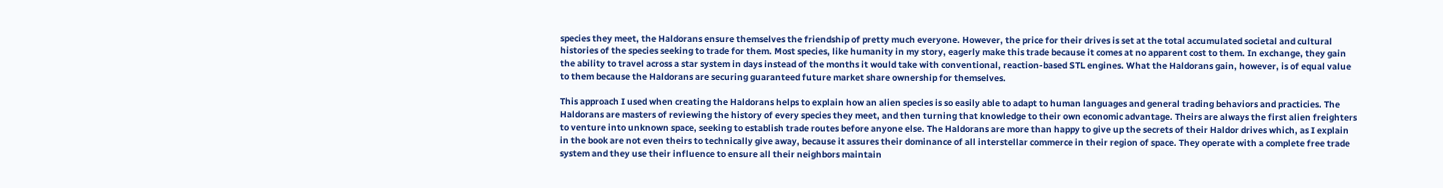species they meet, the Haldorans ensure themselves the friendship of pretty much everyone. However, the price for their drives is set at the total accumulated societal and cultural histories of the species seeking to trade for them. Most species, like humanity in my story, eagerly make this trade because it comes at no apparent cost to them. In exchange, they gain the ability to travel across a star system in days instead of the months it would take with conventional, reaction-based STL engines. What the Haldorans gain, however, is of equal value to them because the Haldorans are securing guaranteed future market share ownership for themselves.

This approach I used when creating the Haldorans helps to explain how an alien species is so easily able to adapt to human languages and general trading behaviors and practicies. The Haldorans are masters of reviewing the history of every species they meet, and then turning that knowledge to their own economic advantage. Theirs are always the first alien freighters to venture into unknown space, seeking to establish trade routes before anyone else. The Haldorans are more than happy to give up the secrets of their Haldor drives which, as I explain in the book are not even theirs to technically give away, because it assures their dominance of all interstellar commerce in their region of space. They operate with a complete free trade system and they use their influence to ensure all their neighbors maintain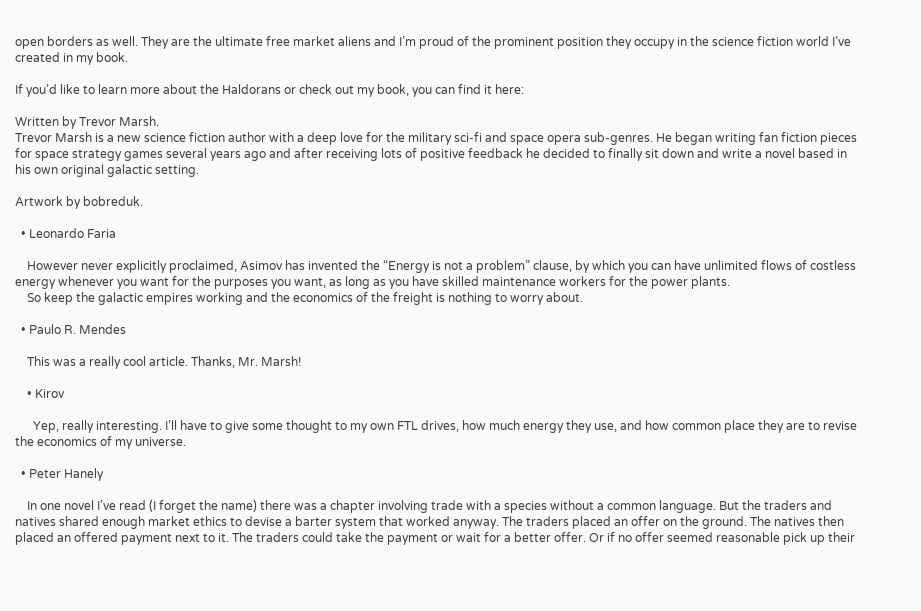open borders as well. They are the ultimate free market aliens and I’m proud of the prominent position they occupy in the science fiction world I’ve created in my book.

If you’d like to learn more about the Haldorans or check out my book, you can find it here:

Written by Trevor Marsh.
Trevor Marsh is a new science fiction author with a deep love for the military sci-fi and space opera sub-genres. He began writing fan fiction pieces for space strategy games several years ago and after receiving lots of positive feedback he decided to finally sit down and write a novel based in his own original galactic setting.

Artwork by bobreduk.

  • Leonardo Faria

    However never explicitly proclaimed, Asimov has invented the “Energy is not a problem” clause, by which you can have unlimited flows of costless energy whenever you want for the purposes you want, as long as you have skilled maintenance workers for the power plants.
    So keep the galactic empires working and the economics of the freight is nothing to worry about.

  • Paulo R. Mendes

    This was a really cool article. Thanks, Mr. Marsh!

    • Kirov

      Yep, really interesting. I’ll have to give some thought to my own FTL drives, how much energy they use, and how common place they are to revise the economics of my universe.

  • Peter Hanely

    In one novel I’ve read (I forget the name) there was a chapter involving trade with a species without a common language. But the traders and natives shared enough market ethics to devise a barter system that worked anyway. The traders placed an offer on the ground. The natives then placed an offered payment next to it. The traders could take the payment or wait for a better offer. Or if no offer seemed reasonable pick up their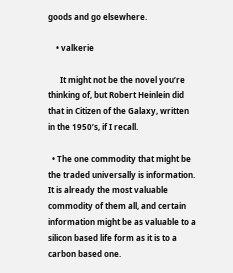goods and go elsewhere.

    • valkerie

      It might not be the novel you’re thinking of, but Robert Heinlein did that in Citizen of the Galaxy, written in the 1950’s, if I recall.

  • The one commodity that might be the traded universally is information. It is already the most valuable commodity of them all, and certain information might be as valuable to a silicon based life form as it is to a carbon based one.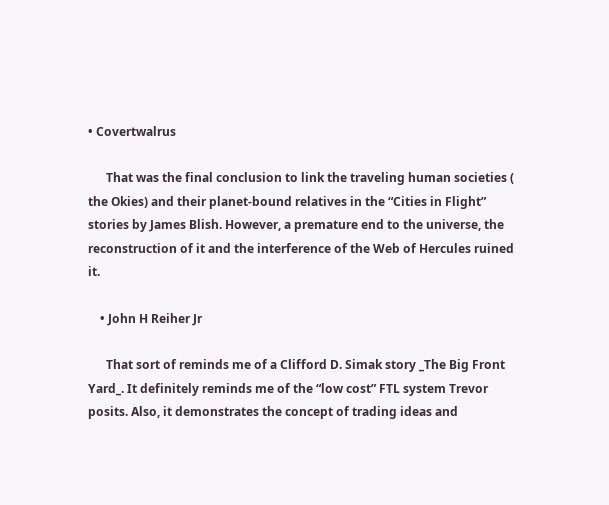• Covertwalrus

      That was the final conclusion to link the traveling human societies ( the Okies) and their planet-bound relatives in the “Cities in Flight” stories by James Blish. However, a premature end to the universe, the reconstruction of it and the interference of the Web of Hercules ruined it.

    • John H Reiher Jr

      That sort of reminds me of a Clifford D. Simak story _The Big Front Yard_. It definitely reminds me of the “low cost” FTL system Trevor posits. Also, it demonstrates the concept of trading ideas and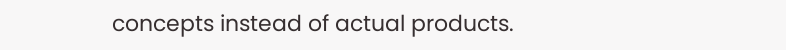concepts instead of actual products.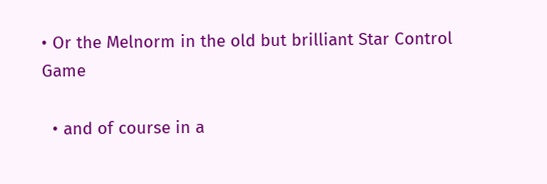• Or the Melnorm in the old but brilliant Star Control Game

  • and of course in a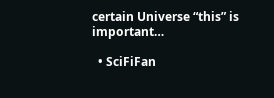certain Universe “this” is important…

  • SciFiFan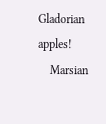Gladorian apples!
    Marsian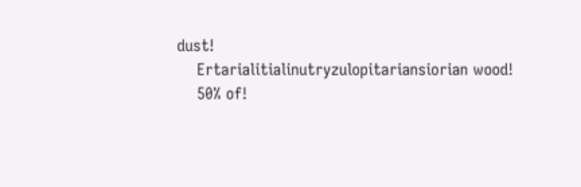dust!
    Ertarialitialinutryzulopitariansiorian wood!
    50% of!